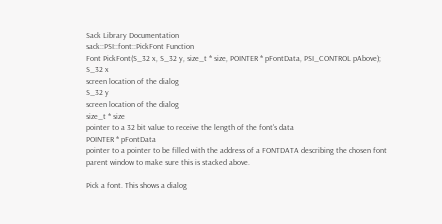Sack Library Documentation
sack::PSI::font::PickFont Function
Font PickFont(S_32 x, S_32 y, size_t * size, POINTER * pFontData, PSI_CONTROL pAbove);
S_32 x
screen location of the dialog
S_32 y
screen location of the dialog
size_t * size
pointer to a 32 bit value to receive the length of the font's data
POINTER * pFontData
pointer to a pointer to be filled with the address of a FONTDATA describing the chosen font
parent window to make sure this is stacked above.

Pick a font. This shows a dialog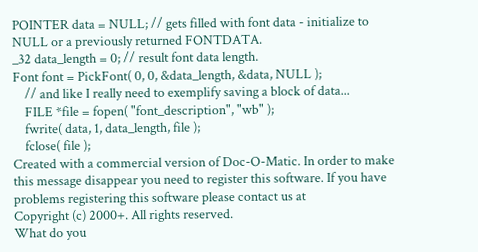POINTER data = NULL; // gets filled with font data - initialize to NULL or a previously returned FONTDATA.
_32 data_length = 0; // result font data length.
Font font = PickFont( 0, 0, &data_length, &data, NULL );
    // and like I really need to exemplify saving a block of data...
    FILE *file = fopen( "font_description", "wb" );
    fwrite( data, 1, data_length, file );
    fclose( file );
Created with a commercial version of Doc-O-Matic. In order to make this message disappear you need to register this software. If you have problems registering this software please contact us at
Copyright (c) 2000+. All rights reserved.
What do you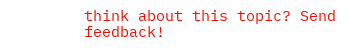think about this topic? Send feedback!